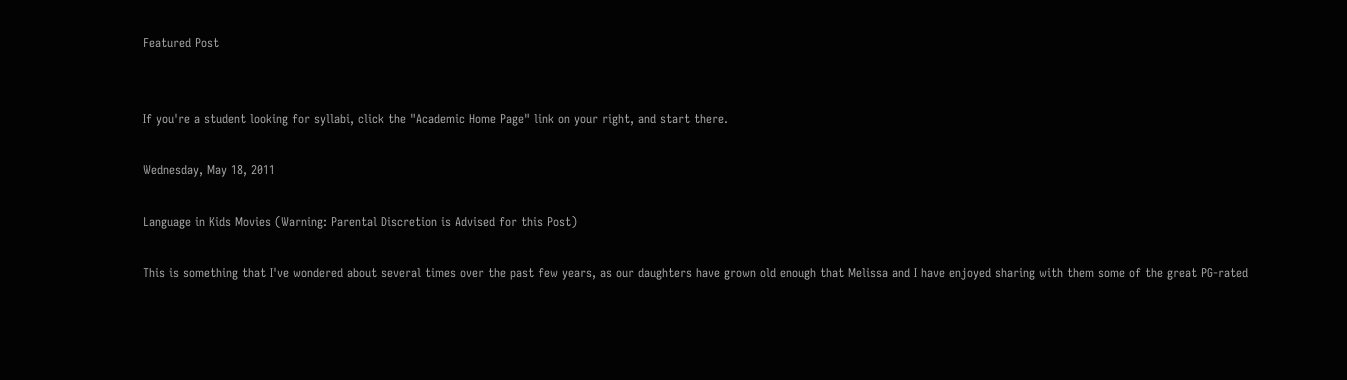Featured Post


If you're a student looking for syllabi, click the "Academic Home Page" link on your right, and start there.

Wednesday, May 18, 2011

Language in Kids Movies (Warning: Parental Discretion is Advised for this Post)

This is something that I've wondered about several times over the past few years, as our daughters have grown old enough that Melissa and I have enjoyed sharing with them some of the great PG-rated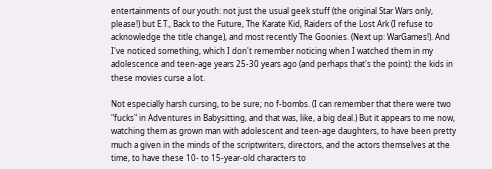entertainments of our youth: not just the usual geek stuff (the original Star Wars only, please!) but E.T., Back to the Future, The Karate Kid, Raiders of the Lost Ark (I refuse to acknowledge the title change), and most recently The Goonies. (Next up: WarGames!). And I've noticed something, which I don't remember noticing when I watched them in my adolescence and teen-age years 25-30 years ago (and perhaps that's the point): the kids in these movies curse a lot.

Not especially harsh cursing, to be sure; no f-bombs. (I can remember that there were two "fucks" in Adventures in Babysitting, and that was, like, a big deal.) But it appears to me now, watching them as grown man with adolescent and teen-age daughters, to have been pretty much a given in the minds of the scriptwriters, directors, and the actors themselves at the time, to have these 10- to 15-year-old characters to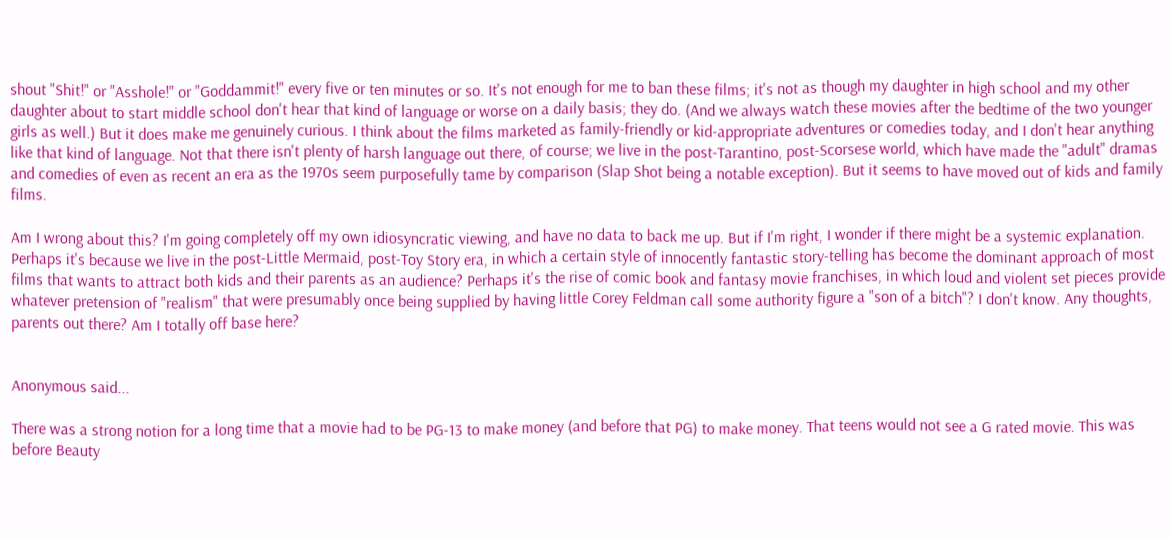shout "Shit!" or "Asshole!" or "Goddammit!" every five or ten minutes or so. It's not enough for me to ban these films; it's not as though my daughter in high school and my other daughter about to start middle school don't hear that kind of language or worse on a daily basis; they do. (And we always watch these movies after the bedtime of the two younger girls as well.) But it does make me genuinely curious. I think about the films marketed as family-friendly or kid-appropriate adventures or comedies today, and I don't hear anything like that kind of language. Not that there isn't plenty of harsh language out there, of course; we live in the post-Tarantino, post-Scorsese world, which have made the "adult" dramas and comedies of even as recent an era as the 1970s seem purposefully tame by comparison (Slap Shot being a notable exception). But it seems to have moved out of kids and family films.

Am I wrong about this? I'm going completely off my own idiosyncratic viewing, and have no data to back me up. But if I'm right, I wonder if there might be a systemic explanation. Perhaps it's because we live in the post-Little Mermaid, post-Toy Story era, in which a certain style of innocently fantastic story-telling has become the dominant approach of most films that wants to attract both kids and their parents as an audience? Perhaps it's the rise of comic book and fantasy movie franchises, in which loud and violent set pieces provide whatever pretension of "realism" that were presumably once being supplied by having little Corey Feldman call some authority figure a "son of a bitch"? I don't know. Any thoughts, parents out there? Am I totally off base here?


Anonymous said...

There was a strong notion for a long time that a movie had to be PG-13 to make money (and before that PG) to make money. That teens would not see a G rated movie. This was before Beauty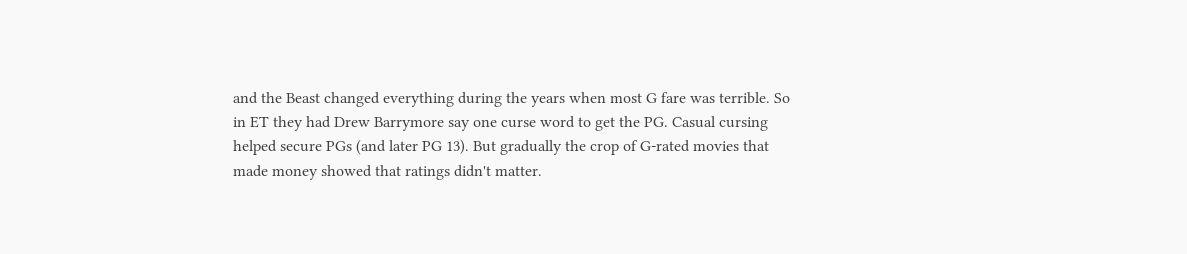and the Beast changed everything during the years when most G fare was terrible. So in ET they had Drew Barrymore say one curse word to get the PG. Casual cursing helped secure PGs (and later PG 13). But gradually the crop of G-rated movies that made money showed that ratings didn't matter.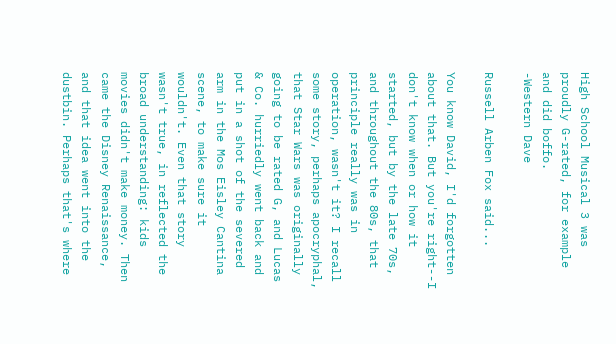High School Musical 3 was proudly G-rated, for example and did boffo.
-Western Dave

Russell Arben Fox said...

You know David, I'd forgotten about that. But you're right--I don't know when or how it started, but by the late 70s, and throughout the 80s, that principle really was in operation, wasn't it? I recall some story, perhaps apocryphal, that Star Wars was originally going to be rated G, and Lucas & Co. hurriedly went back and put in a shot of the severed arm in the Mos Eisley Cantina scene, to make sure it wouldn't. Even that story wasn't true, in reflected the broad understanding: kids movies didn't make money. Then came the Disney Renaissance, and that idea went into the dustbin. Perhaps that's where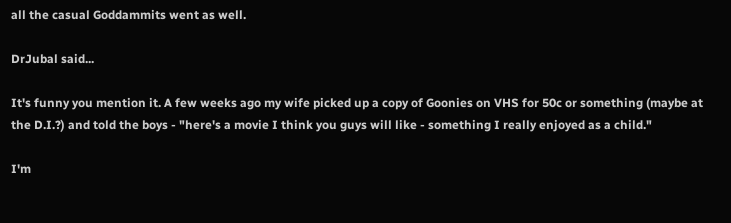all the casual Goddammits went as well.

DrJubal said...

It's funny you mention it. A few weeks ago my wife picked up a copy of Goonies on VHS for 50c or something (maybe at the D.I.?) and told the boys - "here's a movie I think you guys will like - something I really enjoyed as a child."

I'm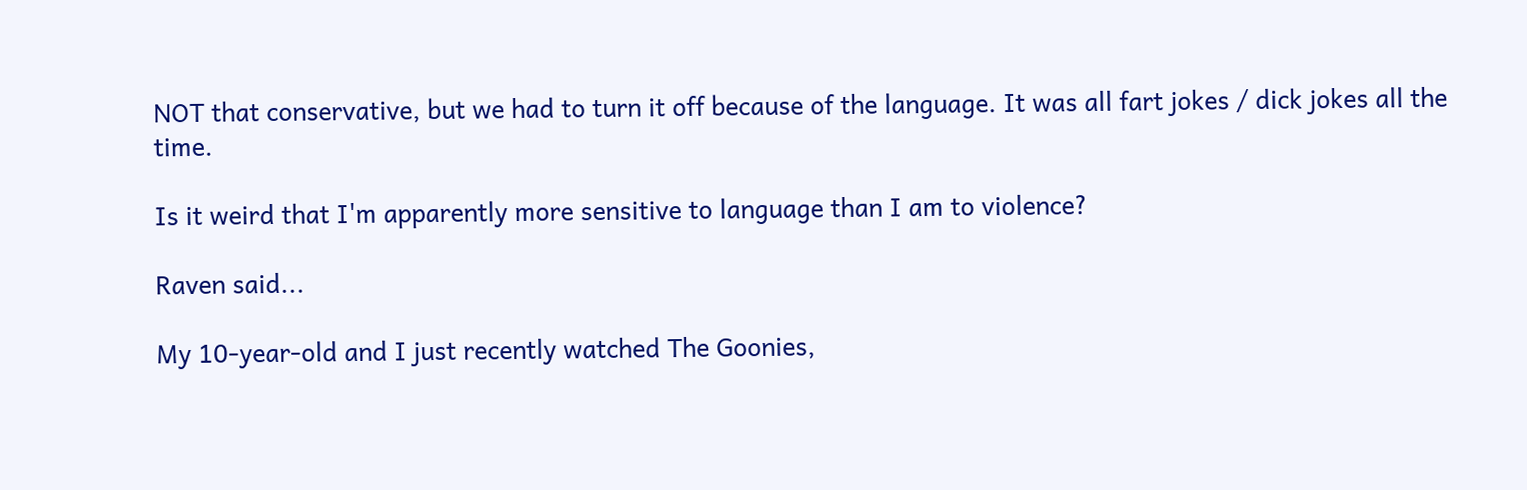NOT that conservative, but we had to turn it off because of the language. It was all fart jokes / dick jokes all the time.

Is it weird that I'm apparently more sensitive to language than I am to violence?

Raven said...

My 10-year-old and I just recently watched The Goonies,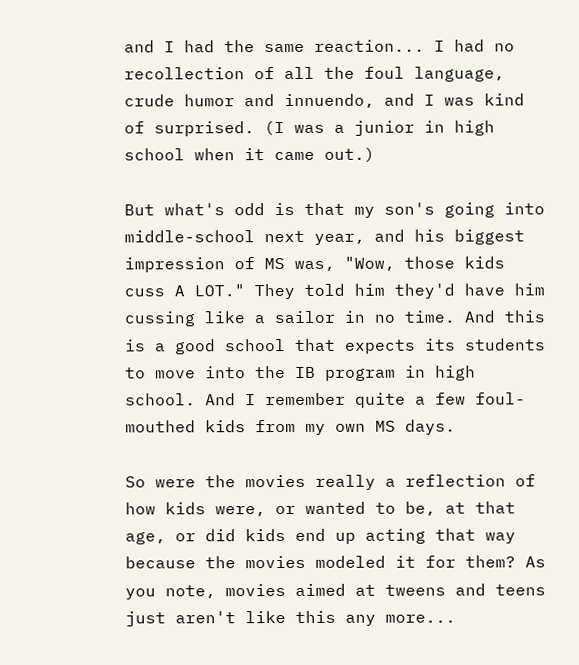and I had the same reaction... I had no recollection of all the foul language, crude humor and innuendo, and I was kind of surprised. (I was a junior in high school when it came out.)

But what's odd is that my son's going into middle-school next year, and his biggest impression of MS was, "Wow, those kids cuss A LOT." They told him they'd have him cussing like a sailor in no time. And this is a good school that expects its students to move into the IB program in high school. And I remember quite a few foul-mouthed kids from my own MS days.

So were the movies really a reflection of how kids were, or wanted to be, at that age, or did kids end up acting that way because the movies modeled it for them? As you note, movies aimed at tweens and teens just aren't like this any more...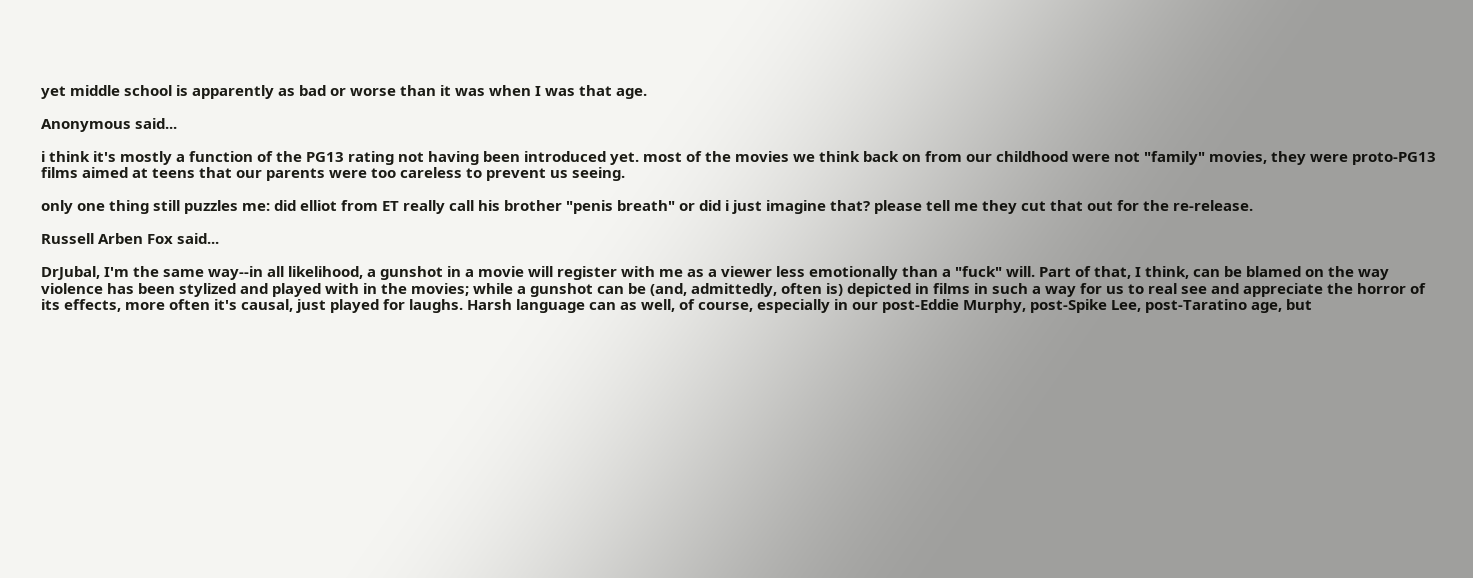yet middle school is apparently as bad or worse than it was when I was that age.

Anonymous said...

i think it's mostly a function of the PG13 rating not having been introduced yet. most of the movies we think back on from our childhood were not "family" movies, they were proto-PG13 films aimed at teens that our parents were too careless to prevent us seeing.

only one thing still puzzles me: did elliot from ET really call his brother "penis breath" or did i just imagine that? please tell me they cut that out for the re-release.

Russell Arben Fox said...

DrJubal, I'm the same way--in all likelihood, a gunshot in a movie will register with me as a viewer less emotionally than a "fuck" will. Part of that, I think, can be blamed on the way violence has been stylized and played with in the movies; while a gunshot can be (and, admittedly, often is) depicted in films in such a way for us to real see and appreciate the horror of its effects, more often it's causal, just played for laughs. Harsh language can as well, of course, especially in our post-Eddie Murphy, post-Spike Lee, post-Taratino age, but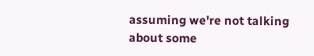assuming we're not talking about some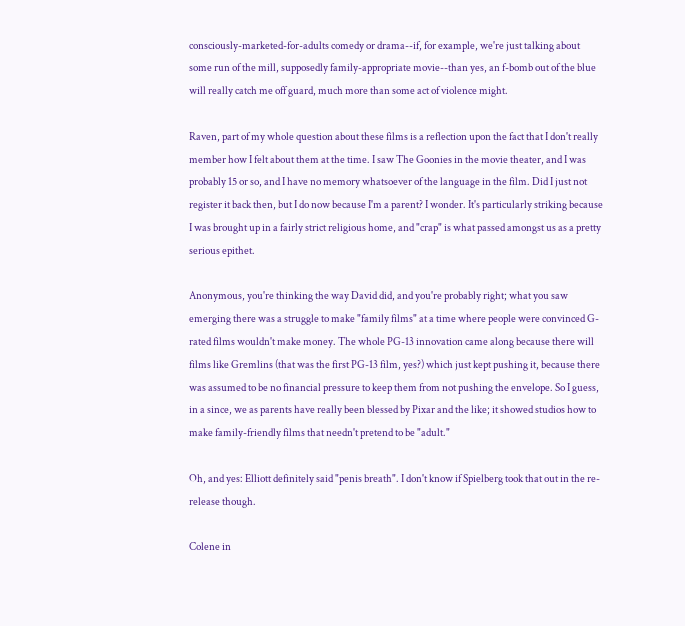consciously-marketed-for-adults comedy or drama--if, for example, we're just talking about some run of the mill, supposedly family-appropriate movie--than yes, an f-bomb out of the blue will really catch me off guard, much more than some act of violence might.

Raven, part of my whole question about these films is a reflection upon the fact that I don't really member how I felt about them at the time. I saw The Goonies in the movie theater, and I was probably 15 or so, and I have no memory whatsoever of the language in the film. Did I just not register it back then, but I do now because I'm a parent? I wonder. It's particularly striking because I was brought up in a fairly strict religious home, and "crap" is what passed amongst us as a pretty serious epithet.

Anonymous, you're thinking the way David did, and you're probably right; what you saw emerging there was a struggle to make "family films" at a time where people were convinced G-rated films wouldn't make money. The whole PG-13 innovation came along because there will films like Gremlins (that was the first PG-13 film, yes?) which just kept pushing it, because there was assumed to be no financial pressure to keep them from not pushing the envelope. So I guess, in a since, we as parents have really been blessed by Pixar and the like; it showed studios how to make family-friendly films that needn't pretend to be "adult."

Oh, and yes: Elliott definitely said "penis breath". I don't know if Spielberg took that out in the re-release though.

Colene in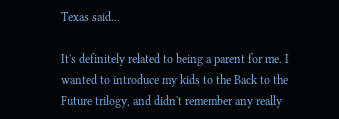Texas said...

It's definitely related to being a parent for me. I wanted to introduce my kids to the Back to the Future trilogy, and didn't remember any really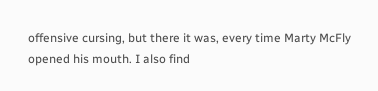offensive cursing, but there it was, every time Marty McFly opened his mouth. I also find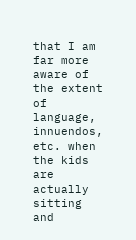that I am far more aware of the extent of language, innuendos, etc. when the kids are actually sitting and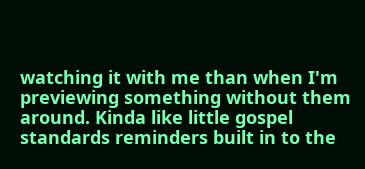watching it with me than when I'm previewing something without them around. Kinda like little gospel standards reminders built in to the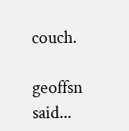couch.

geoffsn said...